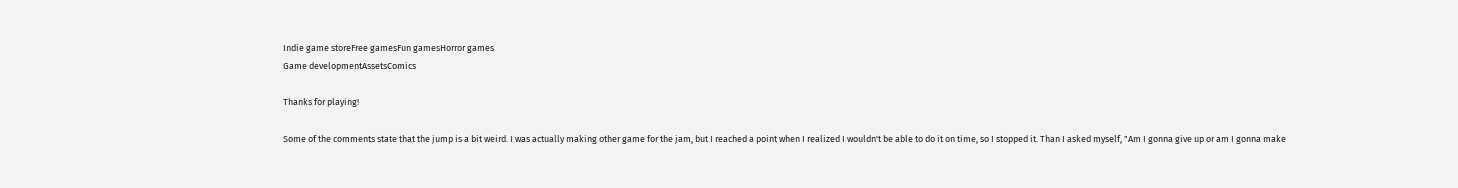Indie game storeFree gamesFun gamesHorror games
Game developmentAssetsComics

Thanks for playing!

Some of the comments state that the jump is a bit weird. I was actually making other game for the jam, but I reached a point when I realized I wouldn't be able to do it on time, so I stopped it. Than I asked myself, "Am I gonna give up or am I gonna make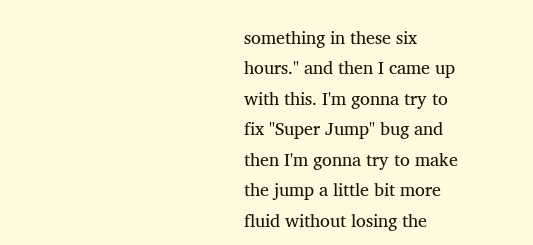something in these six hours." and then I came up with this. I'm gonna try to fix "Super Jump" bug and then I'm gonna try to make the jump a little bit more fluid without losing the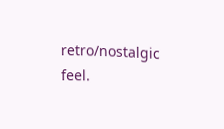retro/nostalgic feel.